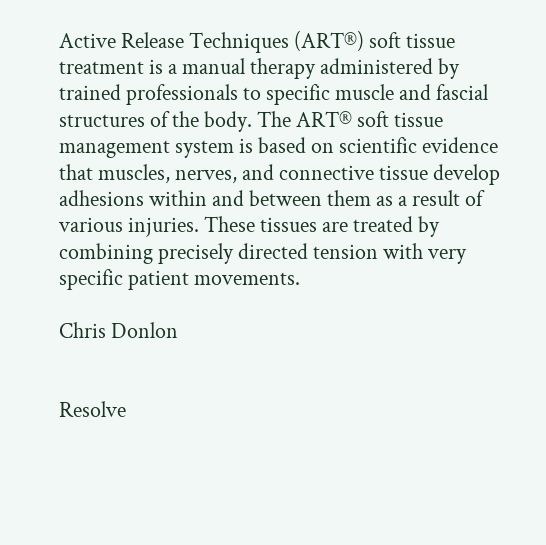Active Release Techniques (ART®) soft tissue treatment is a manual therapy administered by trained professionals to specific muscle and fascial structures of the body. The ART® soft tissue management system is based on scientific evidence that muscles, nerves, and connective tissue develop adhesions within and between them as a result of various injuries. These tissues are treated by combining precisely directed tension with very specific patient movements.

Chris Donlon


Resolve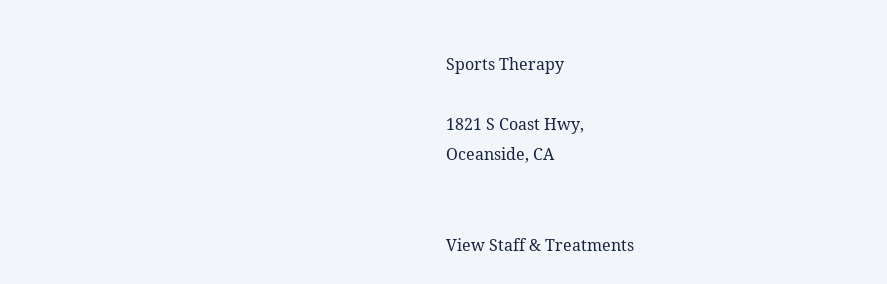Sports Therapy

1821 S Coast Hwy,
Oceanside, CA


View Staff & Treatments